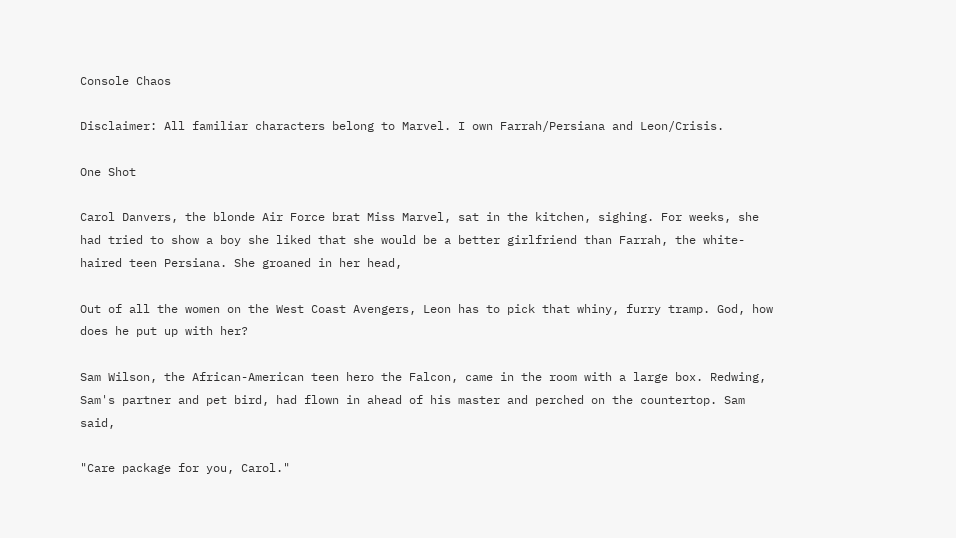Console Chaos

Disclaimer: All familiar characters belong to Marvel. I own Farrah/Persiana and Leon/Crisis.

One Shot

Carol Danvers, the blonde Air Force brat Miss Marvel, sat in the kitchen, sighing. For weeks, she had tried to show a boy she liked that she would be a better girlfriend than Farrah, the white-haired teen Persiana. She groaned in her head,

Out of all the women on the West Coast Avengers, Leon has to pick that whiny, furry tramp. God, how does he put up with her?

Sam Wilson, the African-American teen hero the Falcon, came in the room with a large box. Redwing, Sam's partner and pet bird, had flown in ahead of his master and perched on the countertop. Sam said,

"Care package for you, Carol."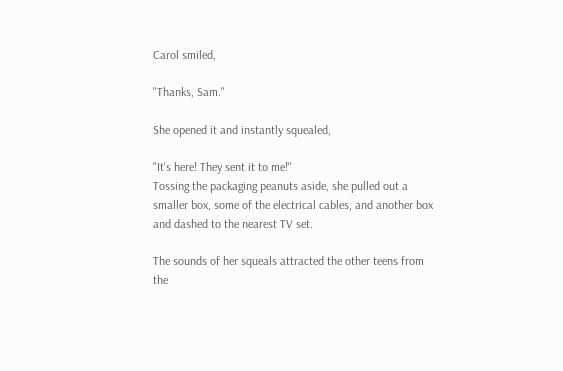Carol smiled,

"Thanks, Sam."

She opened it and instantly squealed,

"It's here! They sent it to me!"
Tossing the packaging peanuts aside, she pulled out a smaller box, some of the electrical cables, and another box and dashed to the nearest TV set.

The sounds of her squeals attracted the other teens from the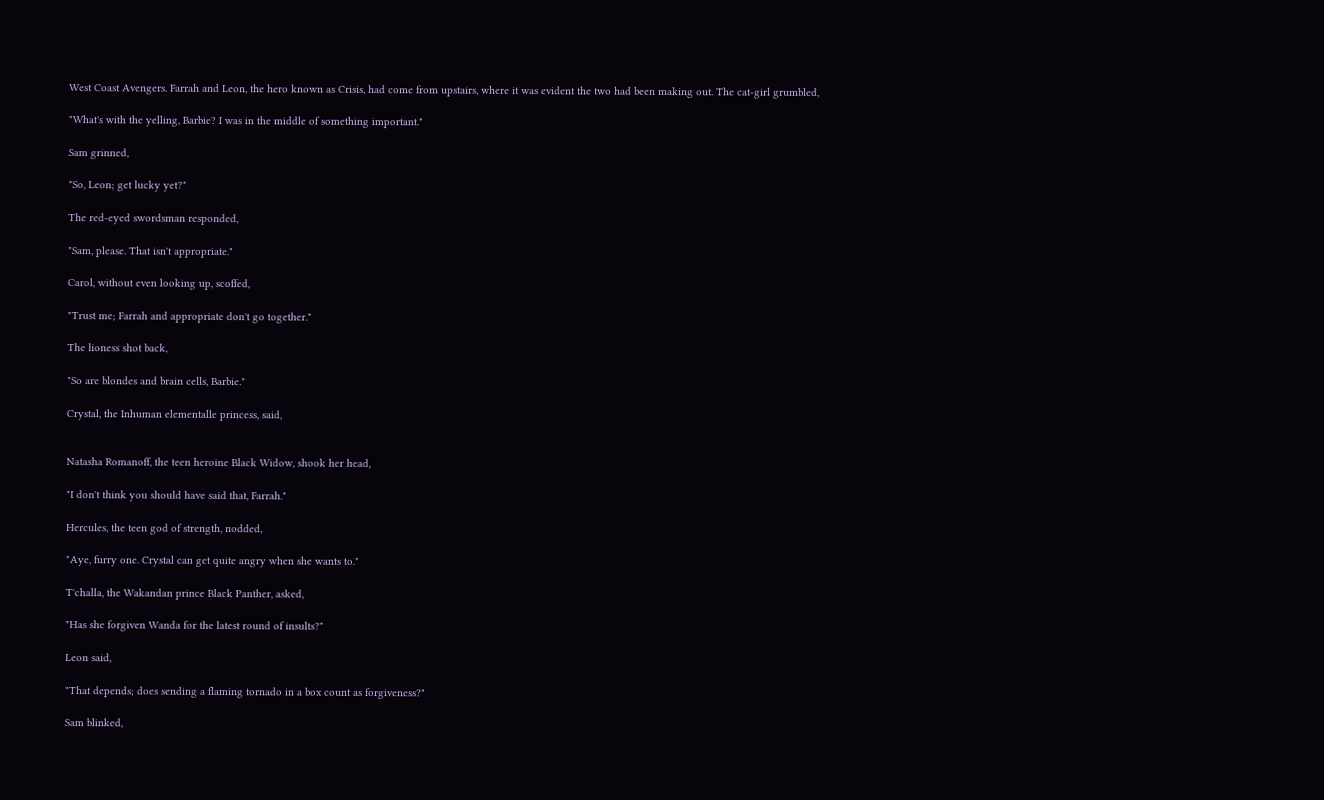West Coast Avengers. Farrah and Leon, the hero known as Crisis, had come from upstairs, where it was evident the two had been making out. The cat-girl grumbled,

"What's with the yelling, Barbie? I was in the middle of something important."

Sam grinned,

"So, Leon; get lucky yet?"

The red-eyed swordsman responded,

"Sam, please. That isn't appropriate."

Carol, without even looking up, scoffed,

"Trust me; Farrah and appropriate don't go together."

The lioness shot back,

"So are blondes and brain cells, Barbie."

Crystal, the Inhuman elementalle princess, said,


Natasha Romanoff, the teen heroine Black Widow, shook her head,

"I don't think you should have said that, Farrah."

Hercules, the teen god of strength, nodded,

"Aye, furry one. Crystal can get quite angry when she wants to."

T'challa, the Wakandan prince Black Panther, asked,

"Has she forgiven Wanda for the latest round of insults?"

Leon said,

"That depends; does sending a flaming tornado in a box count as forgiveness?"

Sam blinked,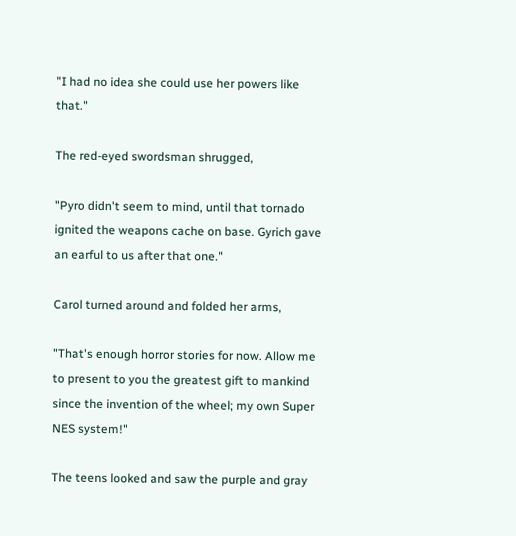"I had no idea she could use her powers like that."

The red-eyed swordsman shrugged,

"Pyro didn't seem to mind, until that tornado ignited the weapons cache on base. Gyrich gave an earful to us after that one."

Carol turned around and folded her arms,

"That's enough horror stories for now. Allow me to present to you the greatest gift to mankind since the invention of the wheel; my own Super NES system!"

The teens looked and saw the purple and gray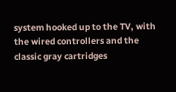system hooked up to the TV, with the wired controllers and the classic gray cartridges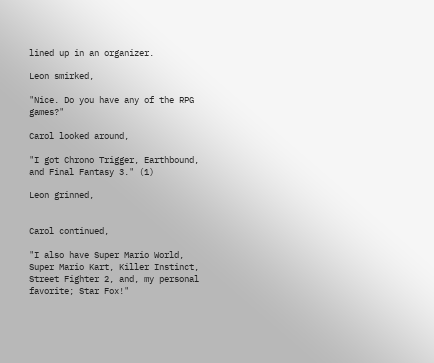lined up in an organizer.

Leon smirked,

"Nice. Do you have any of the RPG games?"

Carol looked around,

"I got Chrono Trigger, Earthbound, and Final Fantasy 3." (1)

Leon grinned,


Carol continued,

"I also have Super Mario World, Super Mario Kart, Killer Instinct, Street Fighter 2, and, my personal favorite; Star Fox!"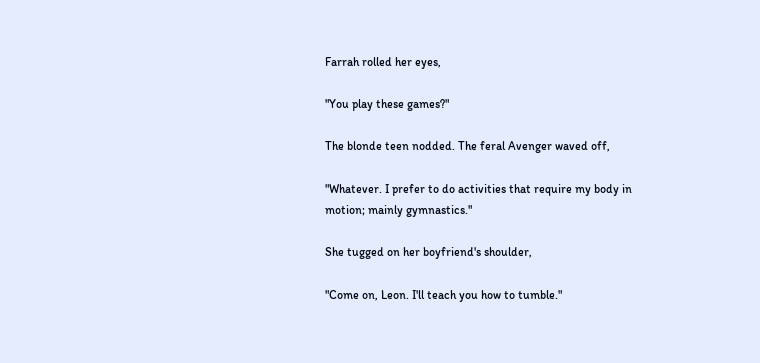Farrah rolled her eyes,

"You play these games?"

The blonde teen nodded. The feral Avenger waved off,

"Whatever. I prefer to do activities that require my body in motion; mainly gymnastics."

She tugged on her boyfriend's shoulder,

"Come on, Leon. I'll teach you how to tumble."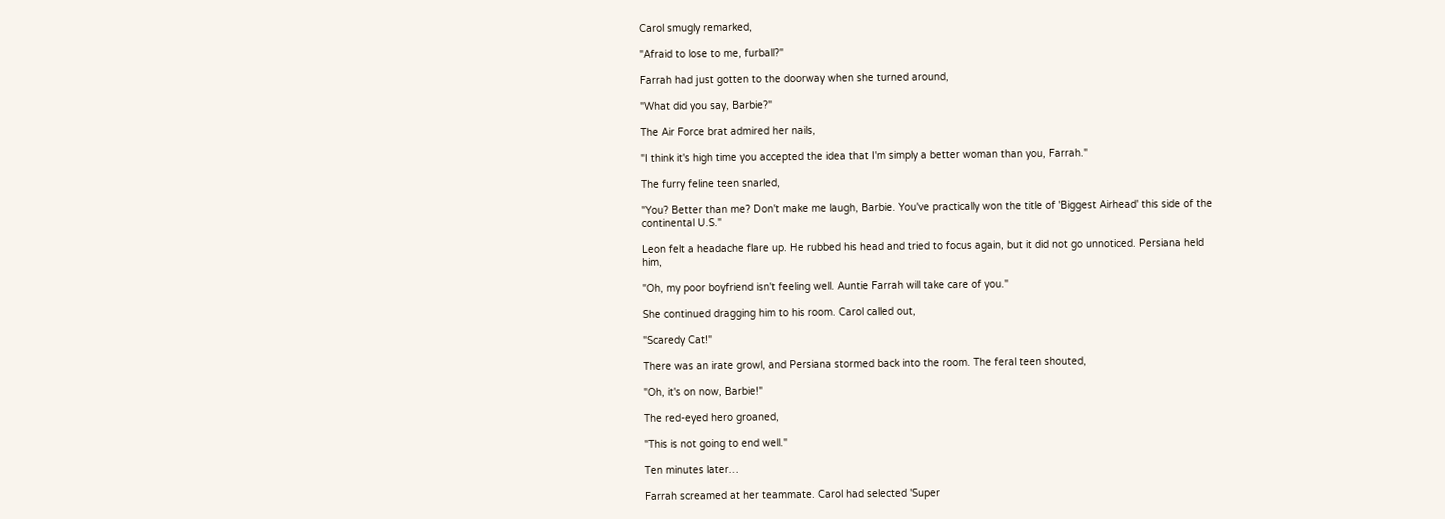Carol smugly remarked,

"Afraid to lose to me, furball?"

Farrah had just gotten to the doorway when she turned around,

"What did you say, Barbie?"

The Air Force brat admired her nails,

"I think it's high time you accepted the idea that I'm simply a better woman than you, Farrah."

The furry feline teen snarled,

"You? Better than me? Don't make me laugh, Barbie. You've practically won the title of 'Biggest Airhead' this side of the continental U.S."

Leon felt a headache flare up. He rubbed his head and tried to focus again, but it did not go unnoticed. Persiana held him,

"Oh, my poor boyfriend isn't feeling well. Auntie Farrah will take care of you."

She continued dragging him to his room. Carol called out,

"Scaredy Cat!"

There was an irate growl, and Persiana stormed back into the room. The feral teen shouted,

"Oh, it's on now, Barbie!"

The red-eyed hero groaned,

"This is not going to end well."

Ten minutes later…

Farrah screamed at her teammate. Carol had selected 'Super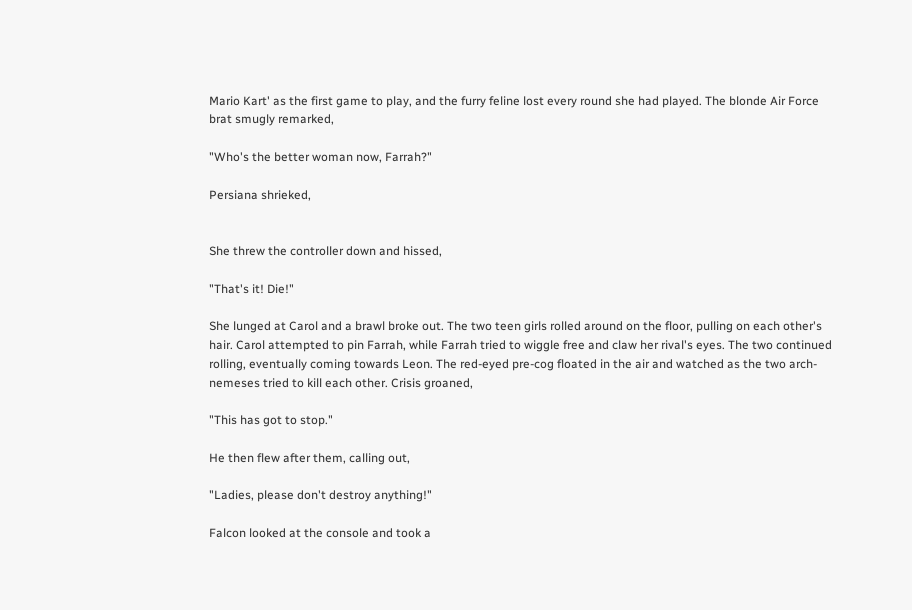Mario Kart' as the first game to play, and the furry feline lost every round she had played. The blonde Air Force brat smugly remarked,

"Who's the better woman now, Farrah?"

Persiana shrieked,


She threw the controller down and hissed,

"That's it! Die!"

She lunged at Carol and a brawl broke out. The two teen girls rolled around on the floor, pulling on each other's hair. Carol attempted to pin Farrah, while Farrah tried to wiggle free and claw her rival's eyes. The two continued rolling, eventually coming towards Leon. The red-eyed pre-cog floated in the air and watched as the two arch-nemeses tried to kill each other. Crisis groaned,

"This has got to stop."

He then flew after them, calling out,

"Ladies, please don't destroy anything!"

Falcon looked at the console and took a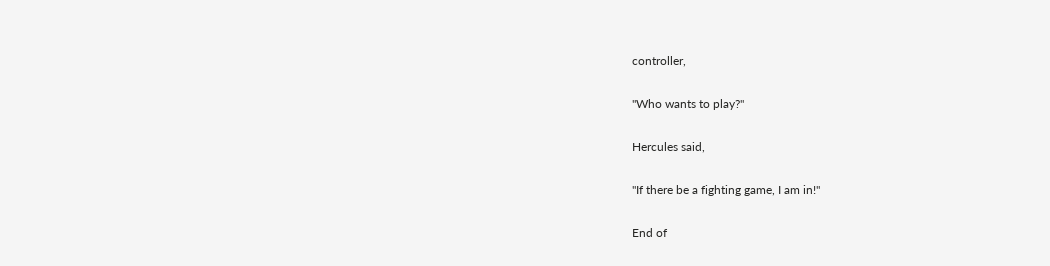controller,

"Who wants to play?"

Hercules said,

"If there be a fighting game, I am in!"

End of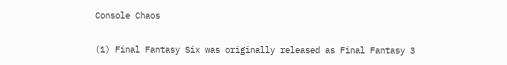Console Chaos

(1) Final Fantasy Six was originally released as Final Fantasy 3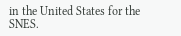in the United States for the SNES.